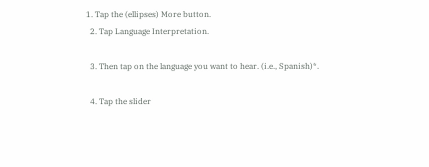1. Tap the (ellipses) More button.
  2. Tap Language Interpretation.

  3. Then tap on the language you want to hear. (i.e., Spanish)*.

  4. Tap the slider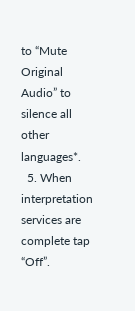to “Mute Original Audio” to silence all other languages*.
  5. When interpretation services are complete tap “Off”.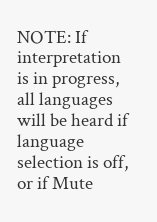NOTE: If interpretation is in progress, all languages will be heard if language selection is off, or if Mute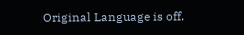Original Language is off.